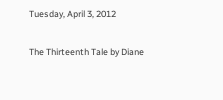Tuesday, April 3, 2012

The Thirteenth Tale by Diane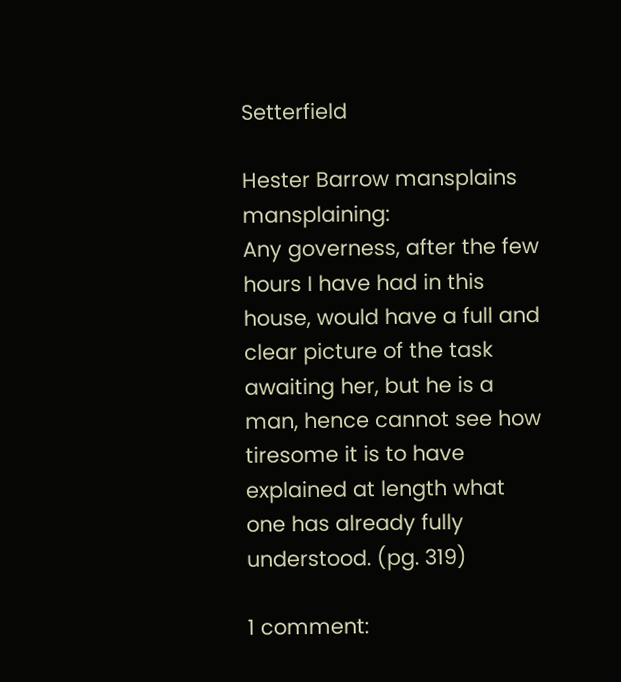Setterfield

Hester Barrow mansplains mansplaining:
Any governess, after the few hours I have had in this house, would have a full and clear picture of the task awaiting her, but he is a man, hence cannot see how tiresome it is to have explained at length what one has already fully understood. (pg. 319)

1 comment: